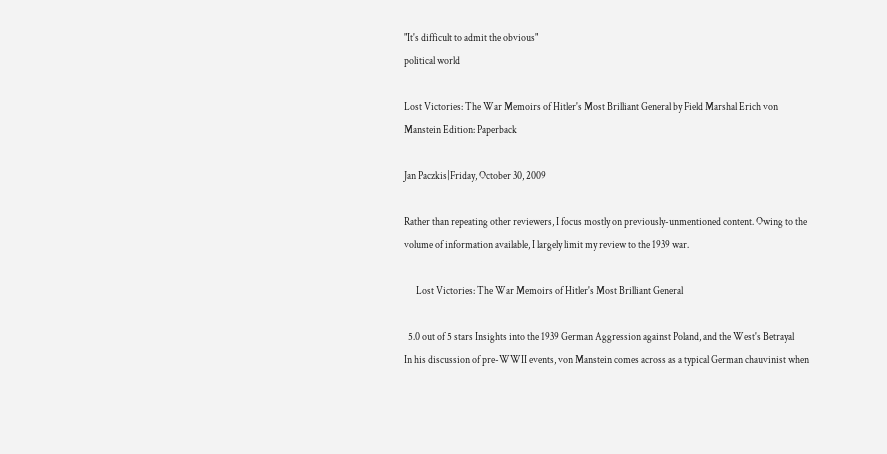"It's difficult to admit the obvious"
political world

Lost Victories: The War Memoirs of Hitler's Most Brilliant General by Field Marshal Erich von Manstein Edition: Paperback

Jan Paczkis|Friday, October 30, 2009

Rather than repeating other reviewers, I focus mostly on previously-unmentioned content. Owing to the volume of information available, I largely limit my review to the 1939 war.

      Lost Victories: The War Memoirs of Hitler's Most Brilliant General

  5.0 out of 5 stars Insights into the 1939 German Aggression against Poland, and the West's Betrayal
In his discussion of pre-WWII events, von Manstein comes across as a typical German chauvinist when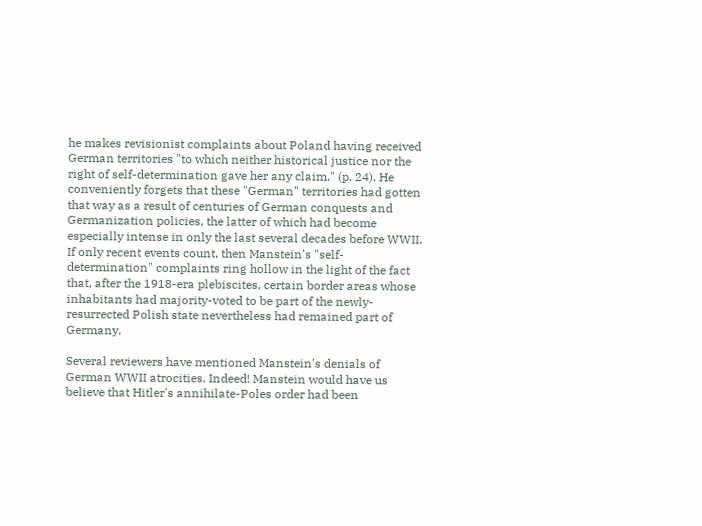he makes revisionist complaints about Poland having received German territories "to which neither historical justice nor the right of self-determination gave her any claim." (p. 24). He conveniently forgets that these "German" territories had gotten that way as a result of centuries of German conquests and Germanization policies, the latter of which had become especially intense in only the last several decades before WWII. If only recent events count, then Manstein's "self-determination" complaints ring hollow in the light of the fact that, after the 1918-era plebiscites, certain border areas whose inhabitants had majority-voted to be part of the newly-resurrected Polish state nevertheless had remained part of Germany.

Several reviewers have mentioned Manstein's denials of German WWII atrocities. Indeed! Manstein would have us believe that Hitler's annihilate-Poles order had been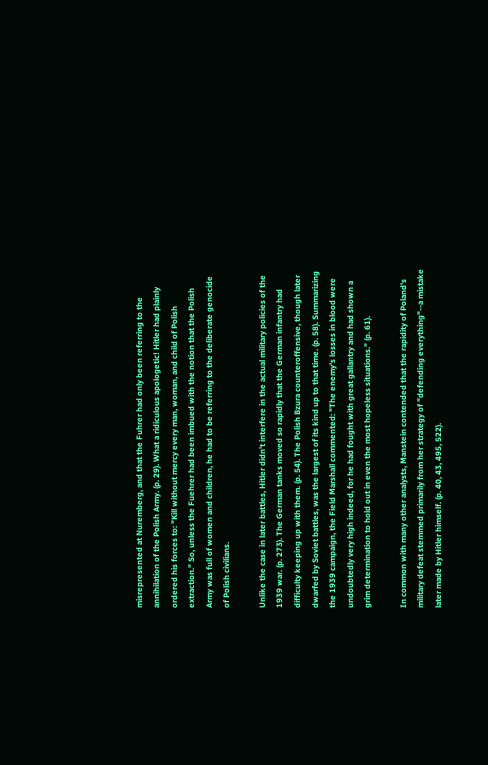misrepresented at Nuremberg, and that the Fuhrer had only been referring to the annihilation of the Polish Army. (p. 29). What a ridiculous apologetic! Hitler had plainly ordered his forces to: "Kill without mercy every man, woman, and child of Polish extraction." So, unless the Fuehrer had been imbued with the notion that the Polish Army was full of women and children, he had to be referring to the deliberate genocide of Polish civilians.

Unlike the case in later battles, Hitler didn't interfere in the actual military policies of the 1939 war. (p. 273). The German tanks moved so rapidly that the German infantry had difficulty keeping up with them. (p. 54). The Polish Bzura counteroffensive, though later dwarfed by Soviet battles, was the largest of its kind up to that time. (p. 58). Summarizing the 1939 campaign, the Field Marshall commented: "The enemy's losses in blood were undoubtedly very high indeed, for he had fought with great gallantry and had shown a grim determination to hold out in even the most hopeless situations." (p. 61).

In common with many other analysts, Manstein contended that the rapidity of Poland's military defeat stemmed primarily from her strategy of "defending everything"--a mistake later made by Hitler himself. (p. 40, 43, 495, 522).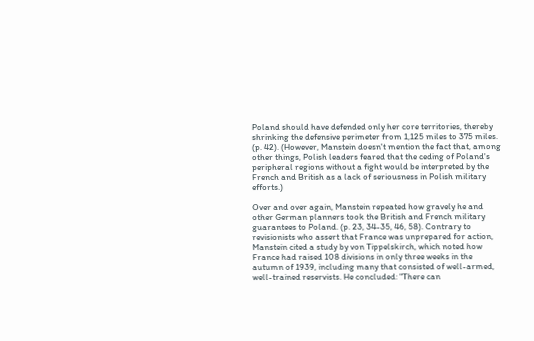Poland should have defended only her core territories, thereby shrinking the defensive perimeter from 1,125 miles to 375 miles. (p. 42). (However, Manstein doesn't mention the fact that, among other things, Polish leaders feared that the ceding of Poland's peripheral regions without a fight would be interpreted by the French and British as a lack of seriousness in Polish military efforts.)

Over and over again, Manstein repeated how gravely he and other German planners took the British and French military guarantees to Poland. (p. 23, 34-35, 46, 58). Contrary to revisionists who assert that France was unprepared for action, Manstein cited a study by von Tippelskirch, which noted how France had raised 108 divisions in only three weeks in the autumn of 1939, including many that consisted of well-armed, well-trained reservists. He concluded: "There can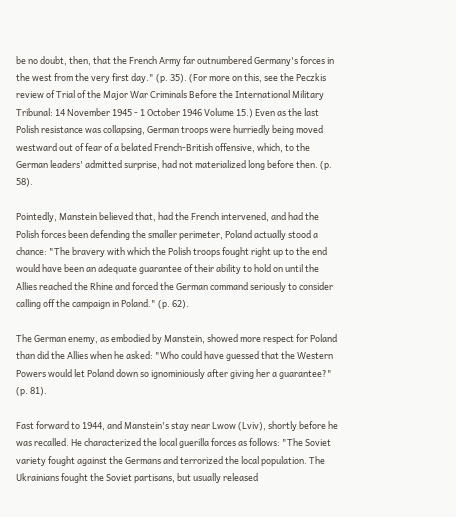be no doubt, then, that the French Army far outnumbered Germany's forces in the west from the very first day." (p. 35). (For more on this, see the Peczkis review of Trial of the Major War Criminals Before the International Military Tribunal: 14 November 1945 - 1 October 1946 Volume 15.) Even as the last Polish resistance was collapsing, German troops were hurriedly being moved westward out of fear of a belated French-British offensive, which, to the German leaders' admitted surprise, had not materialized long before then. (p. 58).

Pointedly, Manstein believed that, had the French intervened, and had the Polish forces been defending the smaller perimeter, Poland actually stood a chance: "The bravery with which the Polish troops fought right up to the end would have been an adequate guarantee of their ability to hold on until the Allies reached the Rhine and forced the German command seriously to consider calling off the campaign in Poland." (p. 62).

The German enemy, as embodied by Manstein, showed more respect for Poland than did the Allies when he asked: "Who could have guessed that the Western Powers would let Poland down so ignominiously after giving her a guarantee?" (p. 81).

Fast forward to 1944, and Manstein's stay near Lwow (Lviv), shortly before he was recalled. He characterized the local guerilla forces as follows: "The Soviet variety fought against the Germans and terrorized the local population. The Ukrainians fought the Soviet partisans, but usually released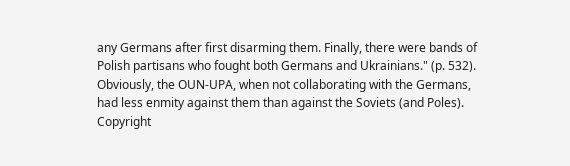any Germans after first disarming them. Finally, there were bands of Polish partisans who fought both Germans and Ukrainians." (p. 532). Obviously, the OUN-UPA, when not collaborating with the Germans, had less enmity against them than against the Soviets (and Poles).
Copyright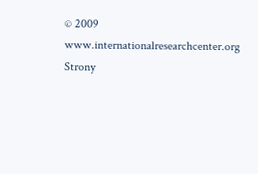© 2009 www.internationalresearchcenter.org
Strony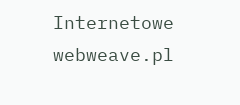Internetowe webweave.pl